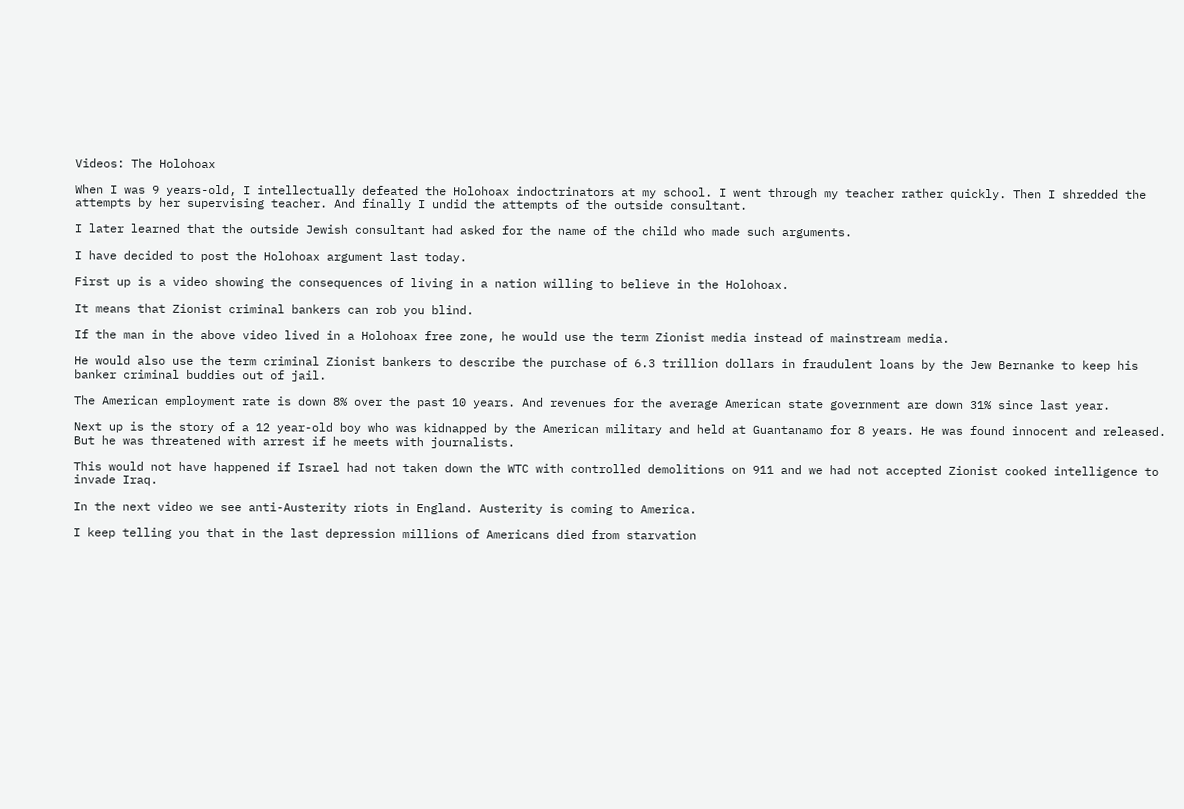Videos: The Holohoax

When I was 9 years-old, I intellectually defeated the Holohoax indoctrinators at my school. I went through my teacher rather quickly. Then I shredded the attempts by her supervising teacher. And finally I undid the attempts of the outside consultant.

I later learned that the outside Jewish consultant had asked for the name of the child who made such arguments.

I have decided to post the Holohoax argument last today.

First up is a video showing the consequences of living in a nation willing to believe in the Holohoax.

It means that Zionist criminal bankers can rob you blind.

If the man in the above video lived in a Holohoax free zone, he would use the term Zionist media instead of mainstream media.

He would also use the term criminal Zionist bankers to describe the purchase of 6.3 trillion dollars in fraudulent loans by the Jew Bernanke to keep his banker criminal buddies out of jail.

The American employment rate is down 8% over the past 10 years. And revenues for the average American state government are down 31% since last year.

Next up is the story of a 12 year-old boy who was kidnapped by the American military and held at Guantanamo for 8 years. He was found innocent and released. But he was threatened with arrest if he meets with journalists.

This would not have happened if Israel had not taken down the WTC with controlled demolitions on 911 and we had not accepted Zionist cooked intelligence to invade Iraq.

In the next video we see anti-Austerity riots in England. Austerity is coming to America.

I keep telling you that in the last depression millions of Americans died from starvation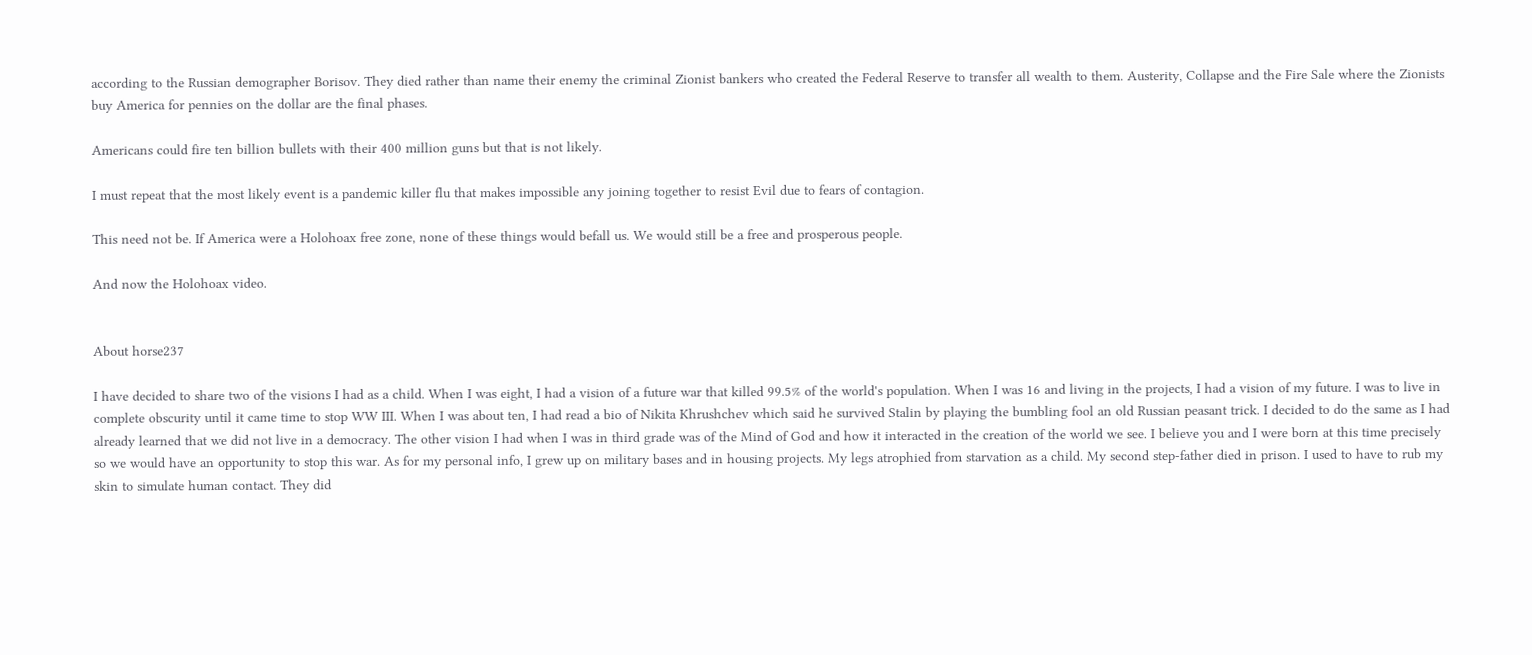according to the Russian demographer Borisov. They died rather than name their enemy the criminal Zionist bankers who created the Federal Reserve to transfer all wealth to them. Austerity, Collapse and the Fire Sale where the Zionists buy America for pennies on the dollar are the final phases.

Americans could fire ten billion bullets with their 400 million guns but that is not likely.

I must repeat that the most likely event is a pandemic killer flu that makes impossible any joining together to resist Evil due to fears of contagion.

This need not be. If America were a Holohoax free zone, none of these things would befall us. We would still be a free and prosperous people.

And now the Holohoax video.


About horse237

I have decided to share two of the visions I had as a child. When I was eight, I had a vision of a future war that killed 99.5% of the world's population. When I was 16 and living in the projects, I had a vision of my future. I was to live in complete obscurity until it came time to stop WW III. When I was about ten, I had read a bio of Nikita Khrushchev which said he survived Stalin by playing the bumbling fool an old Russian peasant trick. I decided to do the same as I had already learned that we did not live in a democracy. The other vision I had when I was in third grade was of the Mind of God and how it interacted in the creation of the world we see. I believe you and I were born at this time precisely so we would have an opportunity to stop this war. As for my personal info, I grew up on military bases and in housing projects. My legs atrophied from starvation as a child. My second step-father died in prison. I used to have to rub my skin to simulate human contact. They did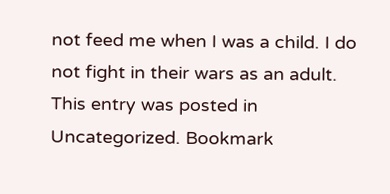not feed me when I was a child. I do not fight in their wars as an adult.
This entry was posted in Uncategorized. Bookmark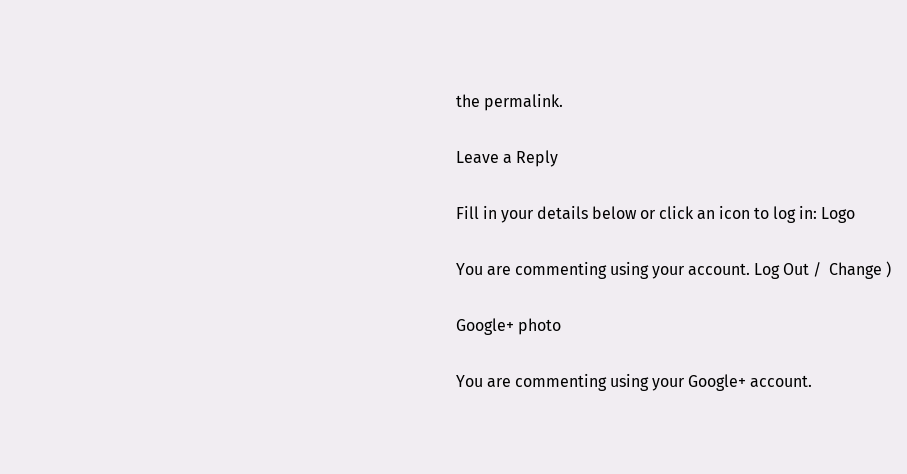the permalink.

Leave a Reply

Fill in your details below or click an icon to log in: Logo

You are commenting using your account. Log Out /  Change )

Google+ photo

You are commenting using your Google+ account.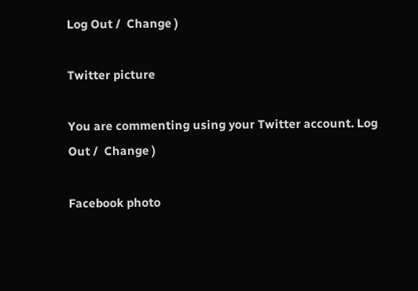Log Out /  Change )

Twitter picture

You are commenting using your Twitter account. Log Out /  Change )

Facebook photo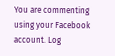You are commenting using your Facebook account. Log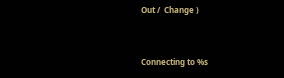Out /  Change )


Connecting to %s